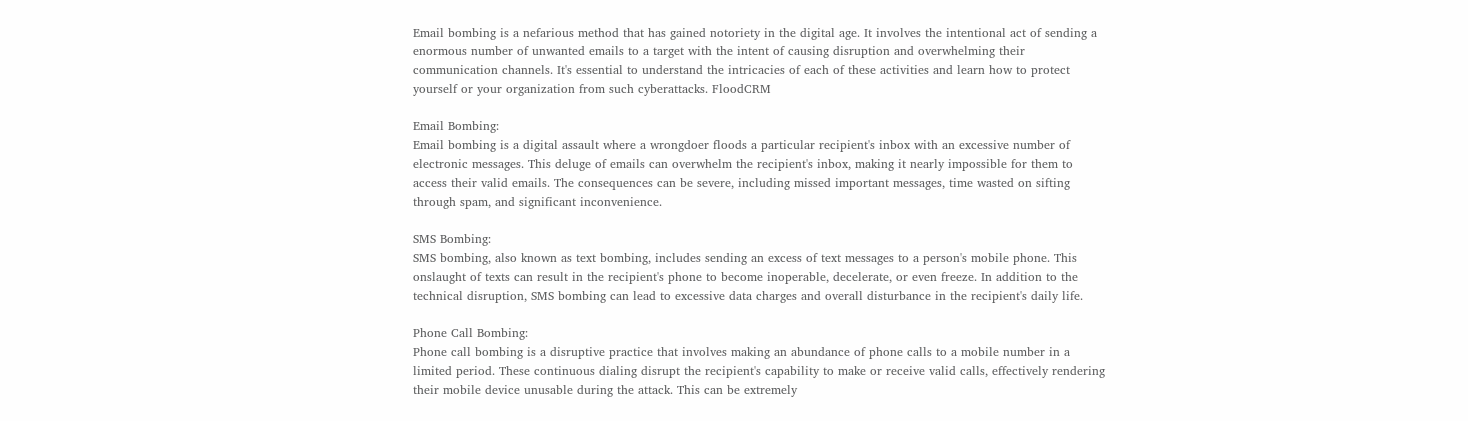Email bombing is a nefarious method that has gained notoriety in the digital age. It involves the intentional act of sending a enormous number of unwanted emails to a target with the intent of causing disruption and overwhelming their communication channels. It's essential to understand the intricacies of each of these activities and learn how to protect yourself or your organization from such cyberattacks. FloodCRM

Email Bombing:
Email bombing is a digital assault where a wrongdoer floods a particular recipient's inbox with an excessive number of electronic messages. This deluge of emails can overwhelm the recipient's inbox, making it nearly impossible for them to access their valid emails. The consequences can be severe, including missed important messages, time wasted on sifting through spam, and significant inconvenience.

SMS Bombing:
SMS bombing, also known as text bombing, includes sending an excess of text messages to a person's mobile phone. This onslaught of texts can result in the recipient's phone to become inoperable, decelerate, or even freeze. In addition to the technical disruption, SMS bombing can lead to excessive data charges and overall disturbance in the recipient's daily life.

Phone Call Bombing:
Phone call bombing is a disruptive practice that involves making an abundance of phone calls to a mobile number in a limited period. These continuous dialing disrupt the recipient's capability to make or receive valid calls, effectively rendering their mobile device unusable during the attack. This can be extremely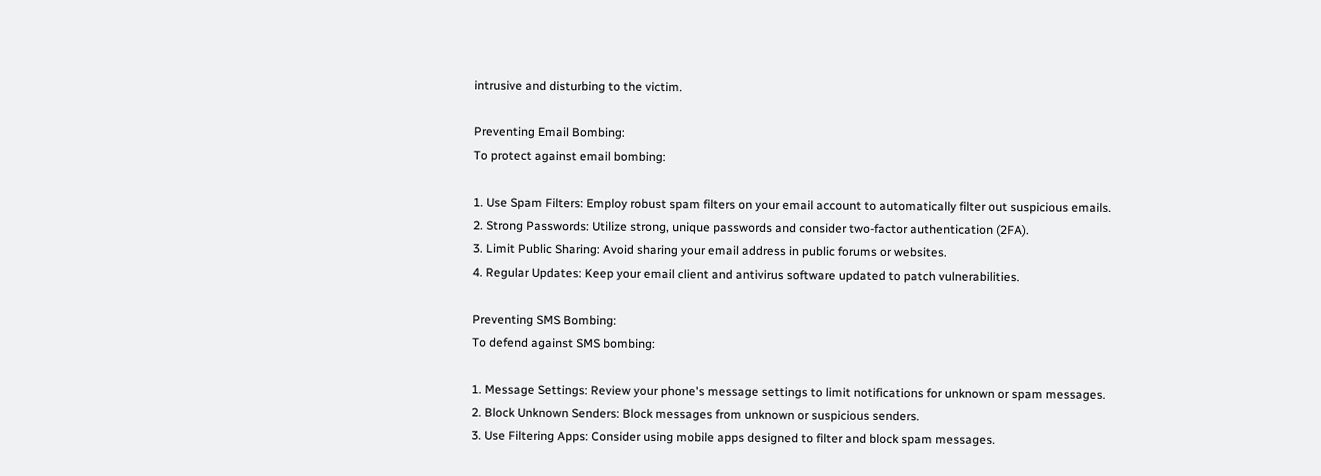intrusive and disturbing to the victim.

Preventing Email Bombing:
To protect against email bombing:

1. Use Spam Filters: Employ robust spam filters on your email account to automatically filter out suspicious emails.
2. Strong Passwords: Utilize strong, unique passwords and consider two-factor authentication (2FA).
3. Limit Public Sharing: Avoid sharing your email address in public forums or websites.
4. Regular Updates: Keep your email client and antivirus software updated to patch vulnerabilities.

Preventing SMS Bombing:
To defend against SMS bombing:

1. Message Settings: Review your phone's message settings to limit notifications for unknown or spam messages.
2. Block Unknown Senders: Block messages from unknown or suspicious senders.
3. Use Filtering Apps: Consider using mobile apps designed to filter and block spam messages.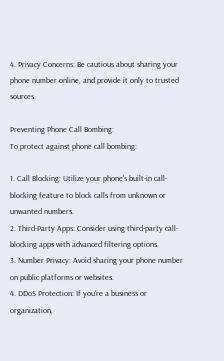4. Privacy Concerns: Be cautious about sharing your phone number online, and provide it only to trusted sources.

Preventing Phone Call Bombing:
To protect against phone call bombing:

1. Call Blocking: Utilize your phone's built-in call-blocking feature to block calls from unknown or unwanted numbers.
2. Third-Party Apps: Consider using third-party call-blocking apps with advanced filtering options.
3. Number Privacy: Avoid sharing your phone number on public platforms or websites.
4. DDoS Protection: If you're a business or organization,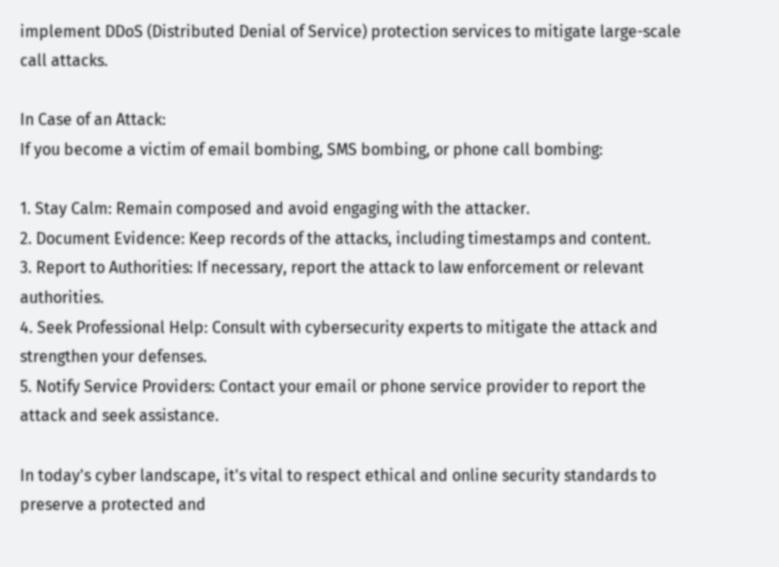implement DDoS (Distributed Denial of Service) protection services to mitigate large-scale call attacks.

In Case of an Attack:
If you become a victim of email bombing, SMS bombing, or phone call bombing:

1. Stay Calm: Remain composed and avoid engaging with the attacker.
2. Document Evidence: Keep records of the attacks, including timestamps and content.
3. Report to Authorities: If necessary, report the attack to law enforcement or relevant authorities.
4. Seek Professional Help: Consult with cybersecurity experts to mitigate the attack and strengthen your defenses.
5. Notify Service Providers: Contact your email or phone service provider to report the attack and seek assistance.

In today's cyber landscape, it's vital to respect ethical and online security standards to preserve a protected and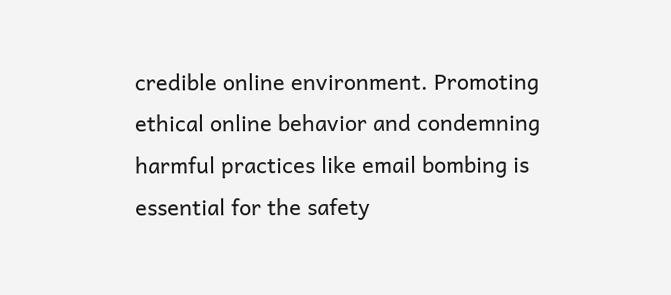credible online environment. Promoting ethical online behavior and condemning harmful practices like email bombing is essential for the safety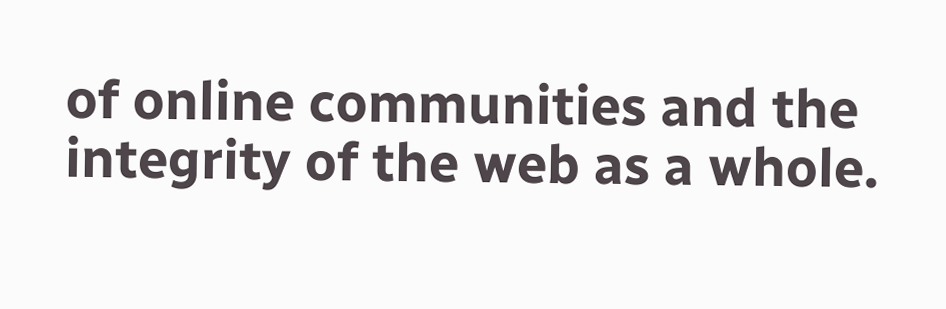of online communities and the integrity of the web as a whole.